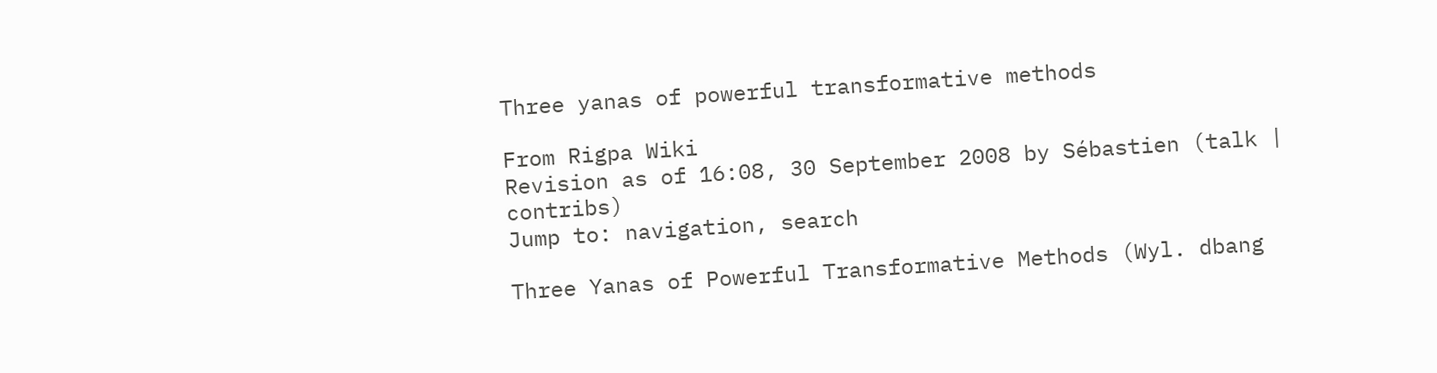Three yanas of powerful transformative methods

From Rigpa Wiki
Revision as of 16:08, 30 September 2008 by Sébastien (talk | contribs)
Jump to: navigation, search

Three Yanas of Powerful Transformative Methods (Wyl. dbang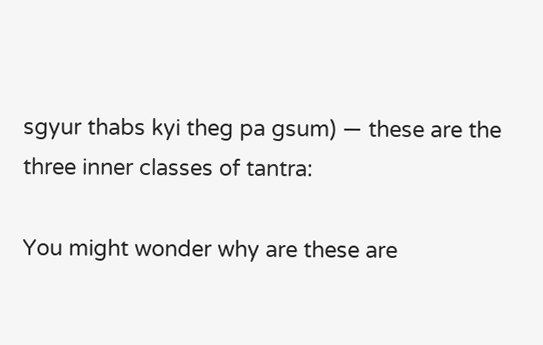sgyur thabs kyi theg pa gsum) — these are the three inner classes of tantra:

You might wonder why are these are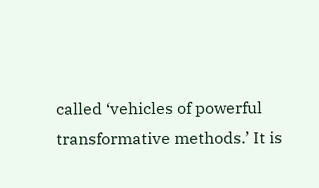called ‘vehicles of powerful transformative methods.’ It is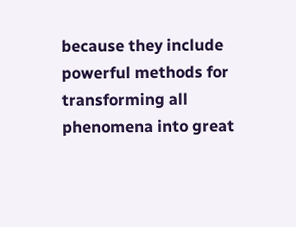because they include powerful methods for transforming all phenomena into great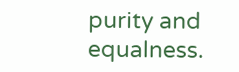purity and equalness.